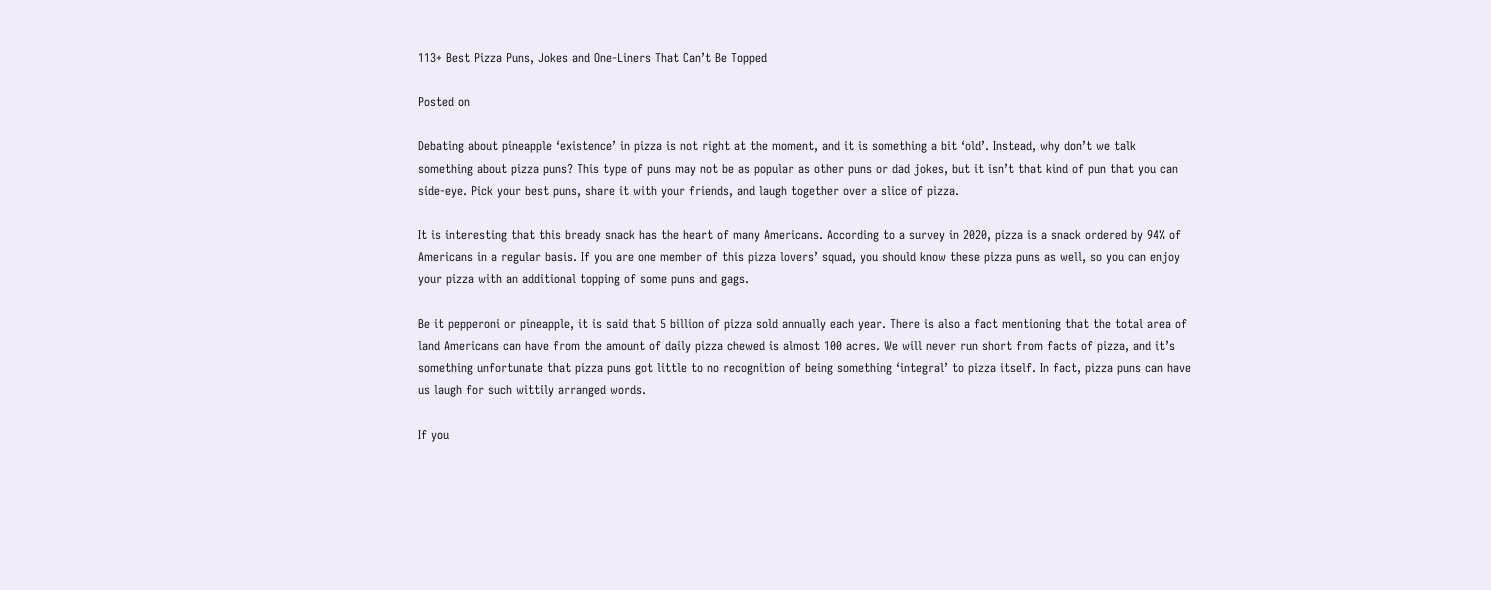113+ Best Pizza Puns, Jokes and One-Liners That Can’t Be Topped

Posted on

Debating about pineapple ‘existence’ in pizza is not right at the moment, and it is something a bit ‘old’. Instead, why don’t we talk something about pizza puns? This type of puns may not be as popular as other puns or dad jokes, but it isn’t that kind of pun that you can side-eye. Pick your best puns, share it with your friends, and laugh together over a slice of pizza.

It is interesting that this bready snack has the heart of many Americans. According to a survey in 2020, pizza is a snack ordered by 94% of Americans in a regular basis. If you are one member of this pizza lovers’ squad, you should know these pizza puns as well, so you can enjoy your pizza with an additional topping of some puns and gags.

Be it pepperoni or pineapple, it is said that 5 billion of pizza sold annually each year. There is also a fact mentioning that the total area of land Americans can have from the amount of daily pizza chewed is almost 100 acres. We will never run short from facts of pizza, and it’s something unfortunate that pizza puns got little to no recognition of being something ‘integral’ to pizza itself. In fact, pizza puns can have us laugh for such wittily arranged words.

If you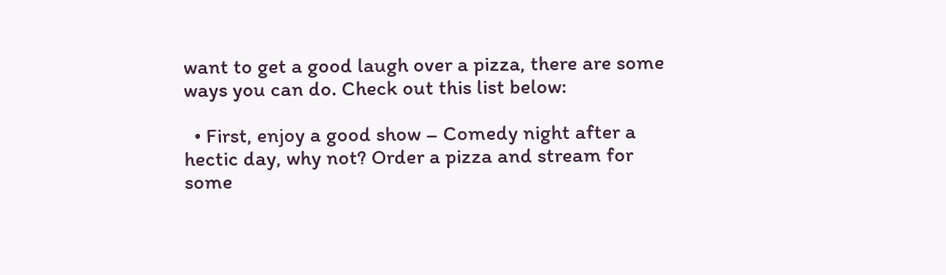want to get a good laugh over a pizza, there are some ways you can do. Check out this list below:

  • First, enjoy a good show – Comedy night after a hectic day, why not? Order a pizza and stream for some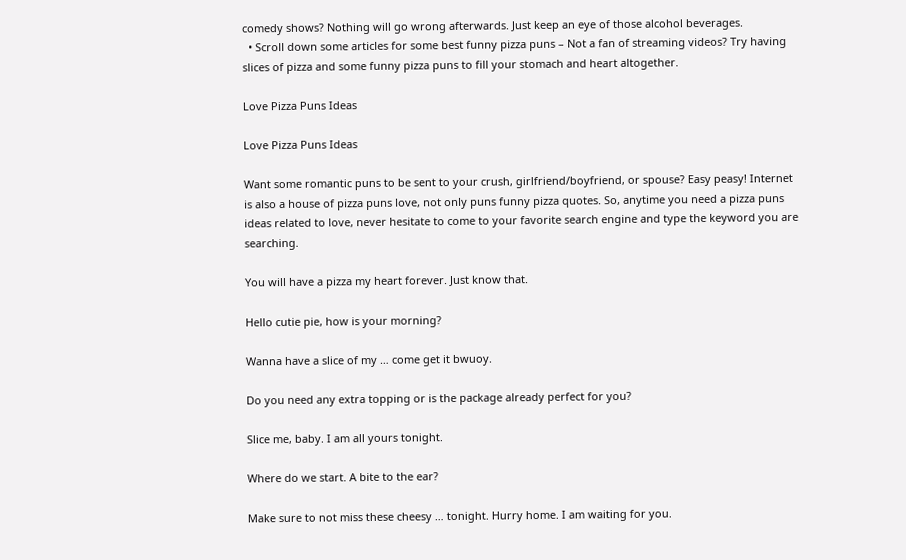comedy shows? Nothing will go wrong afterwards. Just keep an eye of those alcohol beverages.
  • Scroll down some articles for some best funny pizza puns – Not a fan of streaming videos? Try having slices of pizza and some funny pizza puns to fill your stomach and heart altogether.

Love Pizza Puns Ideas

Love Pizza Puns Ideas

Want some romantic puns to be sent to your crush, girlfriend/boyfriend, or spouse? Easy peasy! Internet is also a house of pizza puns love, not only puns funny pizza quotes. So, anytime you need a pizza puns ideas related to love, never hesitate to come to your favorite search engine and type the keyword you are searching.

You will have a pizza my heart forever. Just know that.

Hello cutie pie, how is your morning?

Wanna have a slice of my … come get it bwuoy.

Do you need any extra topping or is the package already perfect for you?

Slice me, baby. I am all yours tonight.

Where do we start. A bite to the ear?

Make sure to not miss these cheesy … tonight. Hurry home. I am waiting for you.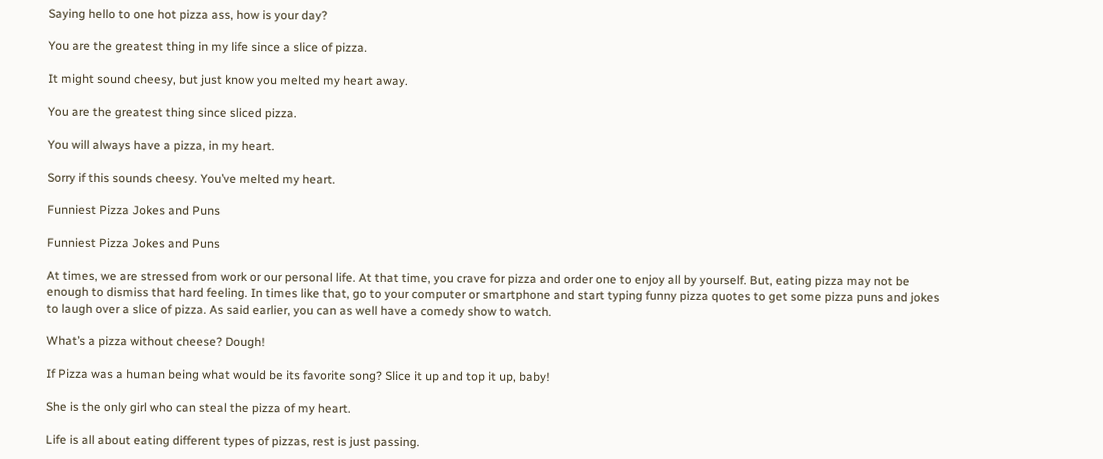Saying hello to one hot pizza ass, how is your day?

You are the greatest thing in my life since a slice of pizza.

It might sound cheesy, but just know you melted my heart away.

You are the greatest thing since sliced pizza.

You will always have a pizza, in my heart.

Sorry if this sounds cheesy. You’ve melted my heart.

Funniest Pizza Jokes and Puns

Funniest Pizza Jokes and Puns

At times, we are stressed from work or our personal life. At that time, you crave for pizza and order one to enjoy all by yourself. But, eating pizza may not be enough to dismiss that hard feeling. In times like that, go to your computer or smartphone and start typing funny pizza quotes to get some pizza puns and jokes to laugh over a slice of pizza. As said earlier, you can as well have a comedy show to watch.

What’s a pizza without cheese? Dough!

If Pizza was a human being what would be its favorite song? Slice it up and top it up, baby!

She is the only girl who can steal the pizza of my heart.

Life is all about eating different types of pizzas, rest is just passing.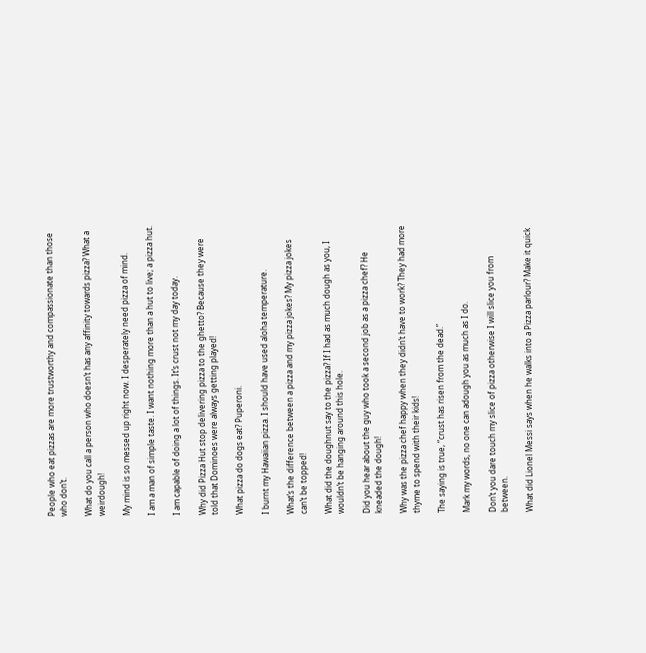People who eat pizzas are more trustworthy and compassionate than those who don’t.

What do you call a person who doesn’t has any affinity towards pizza? What a weirdough!

My mind is so messed up right now. I desperately need pizza of mind.

I am a man of simple taste. I want nothing more than a hut to live; a pizza hut.

I am capable of doing a lot of things. It’s crust not my day today.

Why did Pizza Hut stop delivering pizza to the ghetto? Because they were told that Dominoes were always getting played!

What pizza do dogs eat? Puperoni.

I burnt my Hawaiian pizza. I should have used aloha temperature.

What’s the difference between a pizza and my pizza jokes? My pizza jokes can’t be topped!

What did the doughnut say to the pizza? If I had as much dough as you, I wouldn’t be hanging around this hole.

Did you hear about the guy who took a second job as a pizza chef? He kneaded the dough!

Why was the pizza chef happy when they didn’t have to work? They had more thyme to spend with their kids!

The saying is true, “crust has risen from the dead.”

Mark my words, no one can adough you as much as I do.

Don’t you dare touch my slice of pizza otherwise I will slice you from between.

What did Lionel Messi says when he walks into a Pizza parlour? Make it quick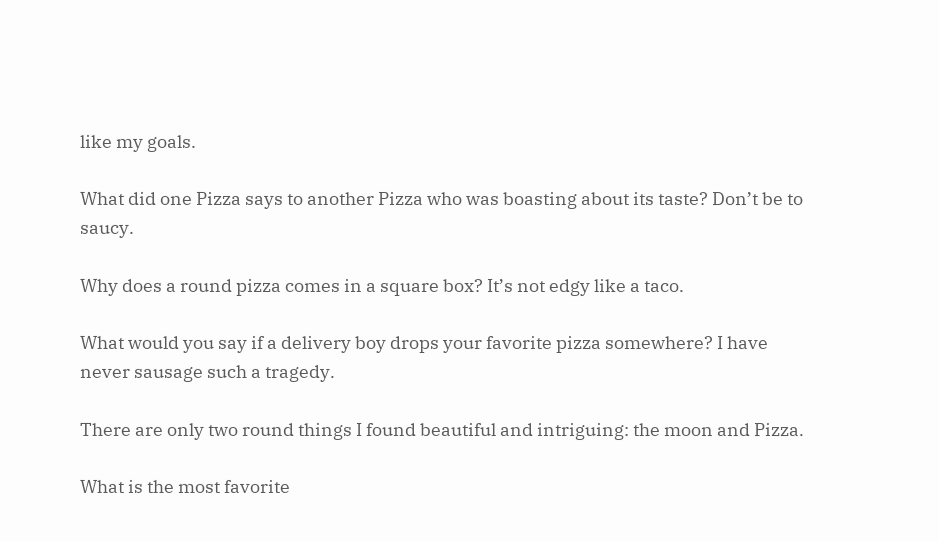like my goals.

What did one Pizza says to another Pizza who was boasting about its taste? Don’t be to saucy.

Why does a round pizza comes in a square box? It’s not edgy like a taco.

What would you say if a delivery boy drops your favorite pizza somewhere? I have never sausage such a tragedy.

There are only two round things I found beautiful and intriguing: the moon and Pizza.

What is the most favorite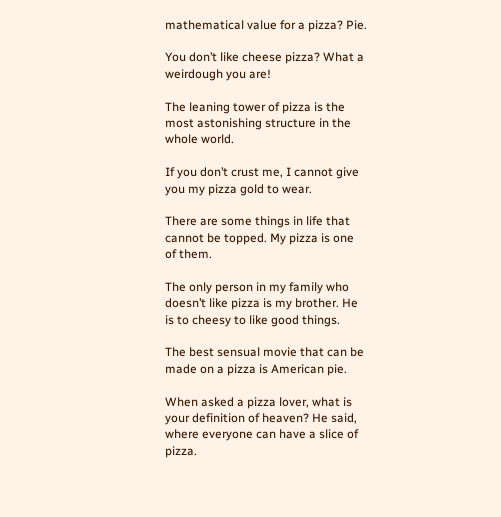mathematical value for a pizza? Pie.

You don’t like cheese pizza? What a weirdough you are!

The leaning tower of pizza is the most astonishing structure in the whole world.

If you don’t crust me, I cannot give you my pizza gold to wear.

There are some things in life that cannot be topped. My pizza is one of them.

The only person in my family who doesn’t like pizza is my brother. He is to cheesy to like good things.

The best sensual movie that can be made on a pizza is American pie.

When asked a pizza lover, what is your definition of heaven? He said, where everyone can have a slice of pizza.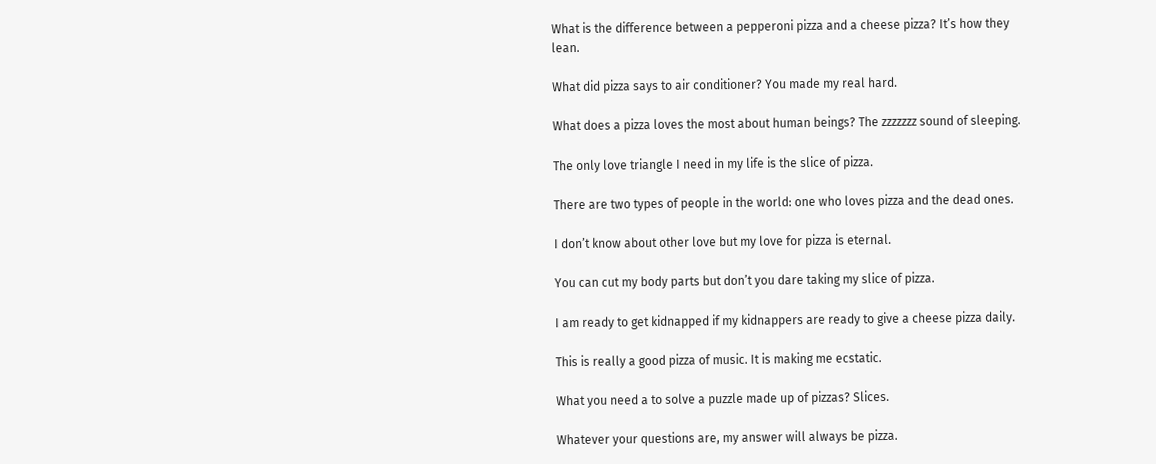What is the difference between a pepperoni pizza and a cheese pizza? It’s how they lean.

What did pizza says to air conditioner? You made my real hard.

What does a pizza loves the most about human beings? The zzzzzzz sound of sleeping.

The only love triangle I need in my life is the slice of pizza.

There are two types of people in the world: one who loves pizza and the dead ones.

I don’t know about other love but my love for pizza is eternal.

You can cut my body parts but don’t you dare taking my slice of pizza.

I am ready to get kidnapped if my kidnappers are ready to give a cheese pizza daily.

This is really a good pizza of music. It is making me ecstatic.

What you need a to solve a puzzle made up of pizzas? Slices.

Whatever your questions are, my answer will always be pizza.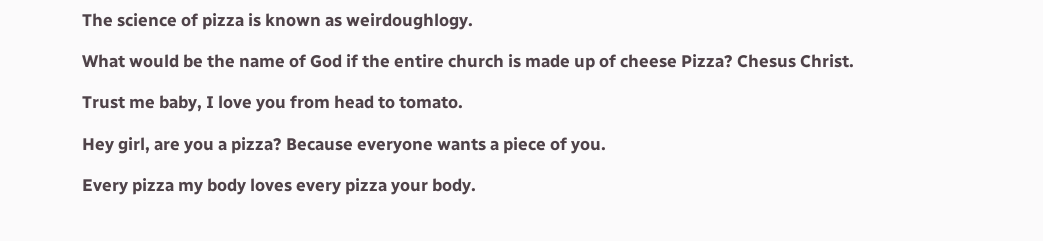The science of pizza is known as weirdoughlogy.

What would be the name of God if the entire church is made up of cheese Pizza? Chesus Christ.

Trust me baby, I love you from head to tomato.

Hey girl, are you a pizza? Because everyone wants a piece of you.

Every pizza my body loves every pizza your body.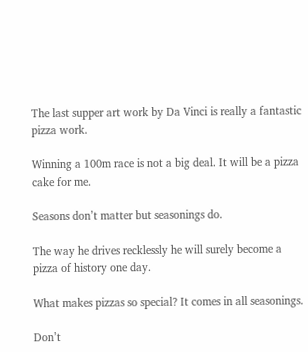The last supper art work by Da Vinci is really a fantastic pizza work.

Winning a 100m race is not a big deal. It will be a pizza cake for me.

Seasons don’t matter but seasonings do.

The way he drives recklessly he will surely become a pizza of history one day.

What makes pizzas so special? It comes in all seasonings.

Don’t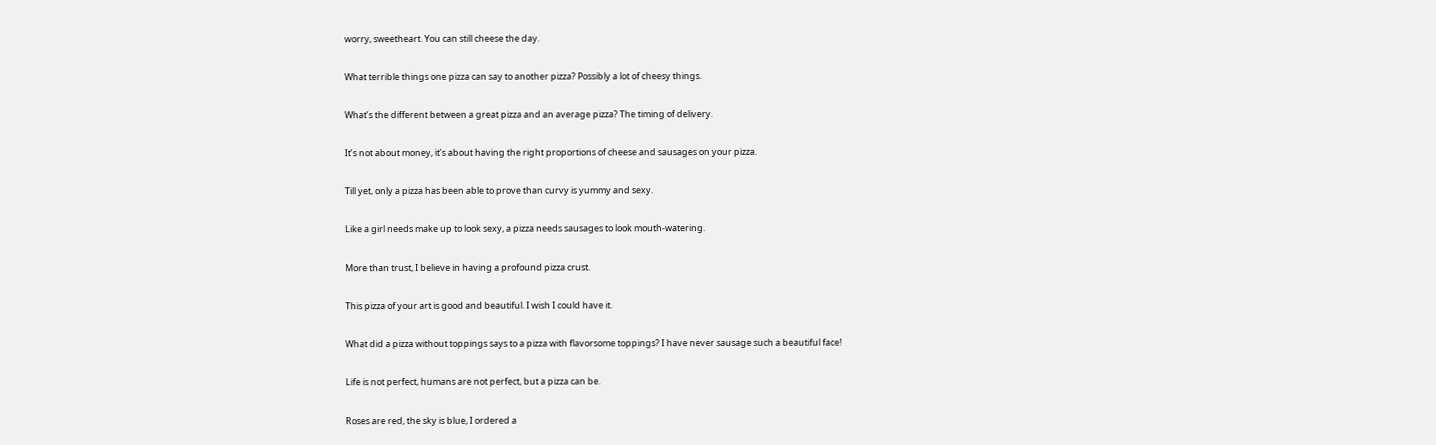worry, sweetheart. You can still cheese the day.

What terrible things one pizza can say to another pizza? Possibly a lot of cheesy things.

What’s the different between a great pizza and an average pizza? The timing of delivery.

It’s not about money, it’s about having the right proportions of cheese and sausages on your pizza.

Till yet, only a pizza has been able to prove than curvy is yummy and sexy.

Like a girl needs make up to look sexy, a pizza needs sausages to look mouth-watering.

More than trust, I believe in having a profound pizza crust.

This pizza of your art is good and beautiful. I wish I could have it.

What did a pizza without toppings says to a pizza with flavorsome toppings? I have never sausage such a beautiful face!

Life is not perfect, humans are not perfect, but a pizza can be.

Roses are red, the sky is blue, I ordered a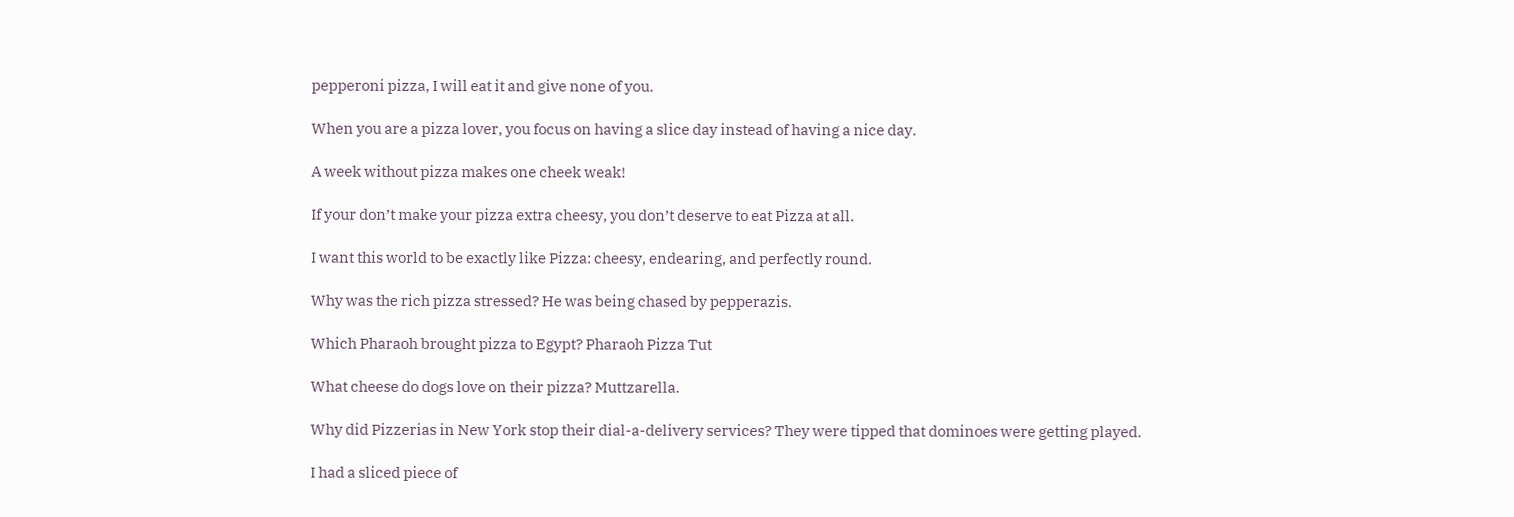pepperoni pizza, I will eat it and give none of you.

When you are a pizza lover, you focus on having a slice day instead of having a nice day.

A week without pizza makes one cheek weak!

If your don’t make your pizza extra cheesy, you don’t deserve to eat Pizza at all.

I want this world to be exactly like Pizza: cheesy, endearing, and perfectly round.

Why was the rich pizza stressed? He was being chased by pepperazis.

Which Pharaoh brought pizza to Egypt? Pharaoh Pizza Tut

What cheese do dogs love on their pizza? Muttzarella.

Why did Pizzerias in New York stop their dial-a-delivery services? They were tipped that dominoes were getting played.

I had a sliced piece of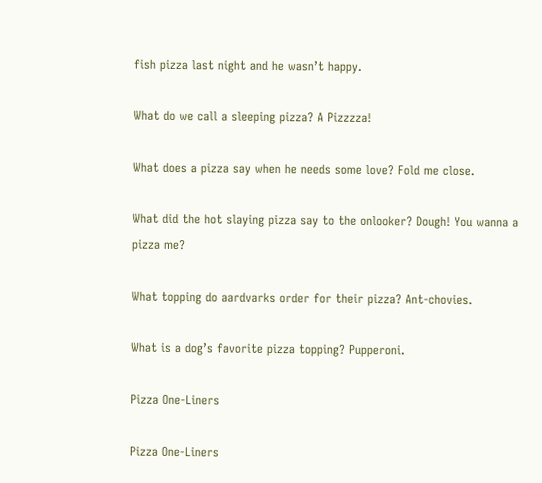fish pizza last night and he wasn’t happy.

What do we call a sleeping pizza? A Pizzzza!

What does a pizza say when he needs some love? Fold me close.

What did the hot slaying pizza say to the onlooker? Dough! You wanna a pizza me?

What topping do aardvarks order for their pizza? Ant-chovies.

What is a dog’s favorite pizza topping? Pupperoni.

Pizza One-Liners

Pizza One-Liners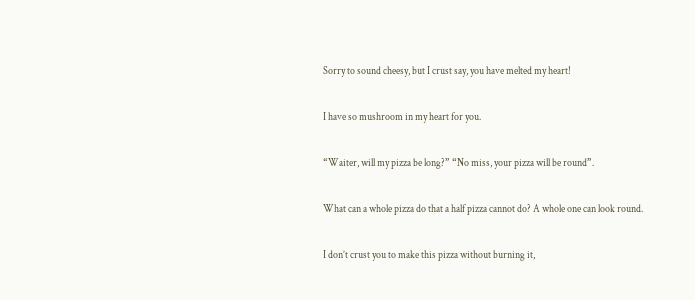Sorry to sound cheesy, but I crust say, you have melted my heart!

I have so mushroom in my heart for you.

“Waiter, will my pizza be long?” “No miss, your pizza will be round”.

What can a whole pizza do that a half pizza cannot do? A whole one can look round.

I don’t crust you to make this pizza without burning it,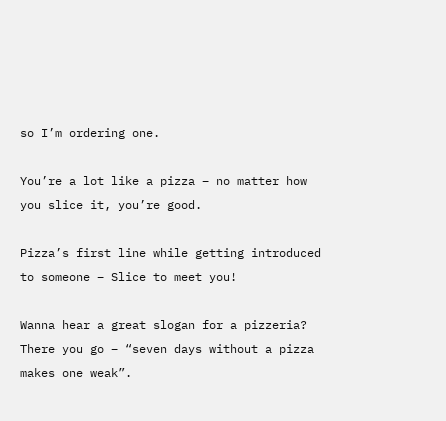so I’m ordering one.

You’re a lot like a pizza – no matter how you slice it, you’re good.

Pizza’s first line while getting introduced to someone – Slice to meet you!

Wanna hear a great slogan for a pizzeria? There you go – “seven days without a pizza makes one weak”.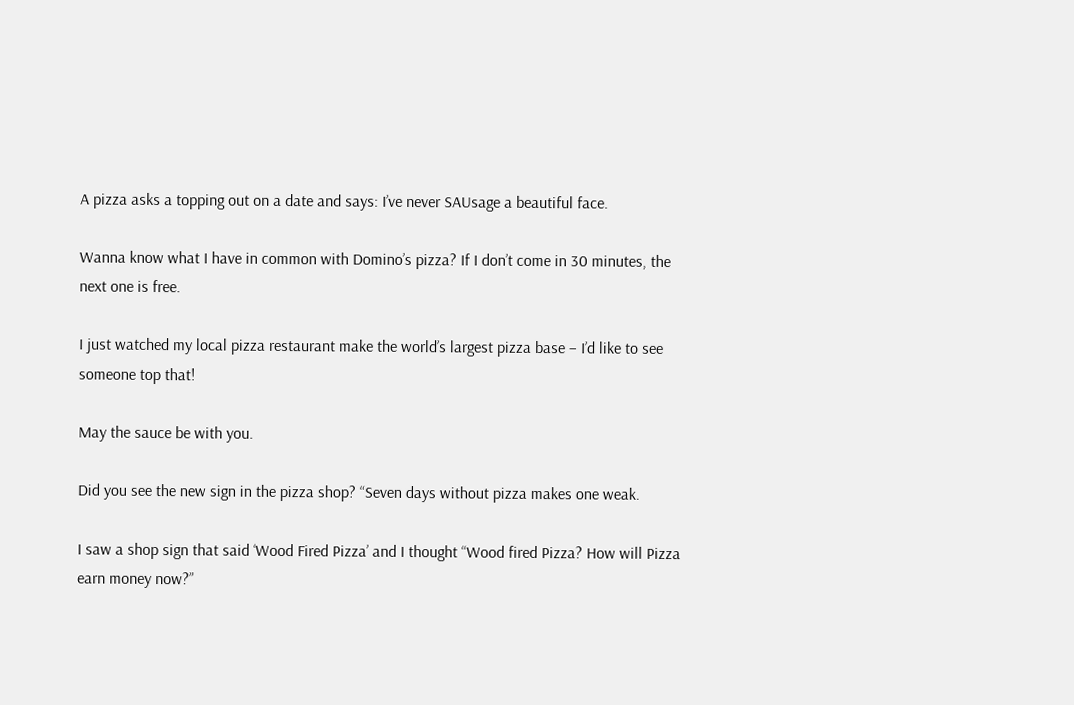A pizza asks a topping out on a date and says: I’ve never SAUsage a beautiful face.

Wanna know what I have in common with Domino’s pizza? If I don’t come in 30 minutes, the next one is free.

I just watched my local pizza restaurant make the world’s largest pizza base – I’d like to see someone top that!

May the sauce be with you.

Did you see the new sign in the pizza shop? “Seven days without pizza makes one weak.

I saw a shop sign that said ‘Wood Fired Pizza’ and I thought “Wood fired Pizza? How will Pizza earn money now?”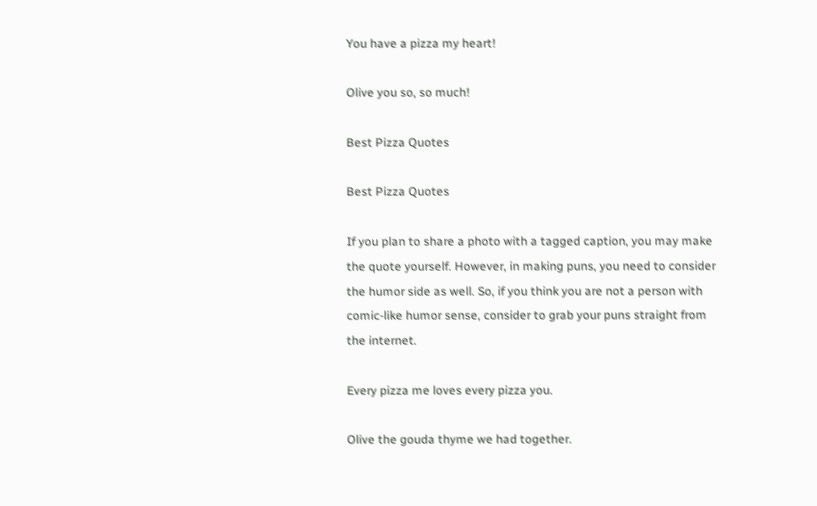You have a pizza my heart!

Olive you so, so much!

Best Pizza Quotes

Best Pizza Quotes

If you plan to share a photo with a tagged caption, you may make the quote yourself. However, in making puns, you need to consider the humor side as well. So, if you think you are not a person with comic-like humor sense, consider to grab your puns straight from the internet.

Every pizza me loves every pizza you.

Olive the gouda thyme we had together.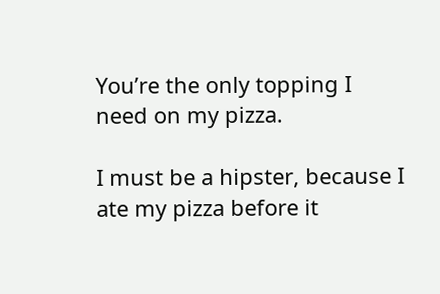You’re the only topping I need on my pizza.

I must be a hipster, because I ate my pizza before it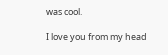was cool.

I love you from my head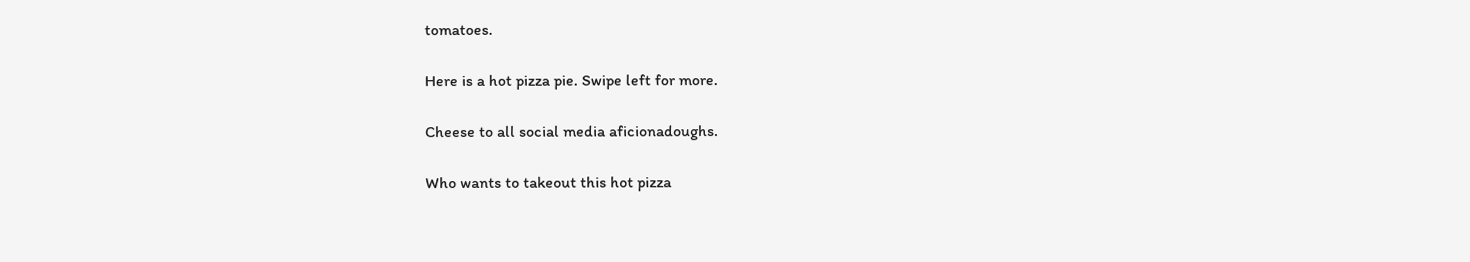tomatoes.

Here is a hot pizza pie. Swipe left for more.

Cheese to all social media aficionadoughs.

Who wants to takeout this hot pizza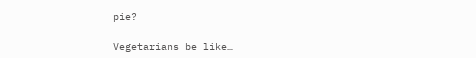pie?

Vegetarians be like…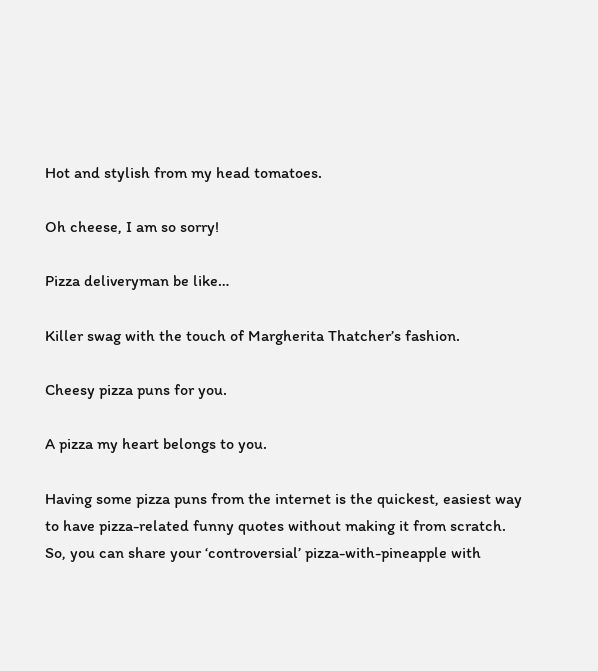Hot and stylish from my head tomatoes.

Oh cheese, I am so sorry!

Pizza deliveryman be like…

Killer swag with the touch of Margherita Thatcher’s fashion.

Cheesy pizza puns for you.

A pizza my heart belongs to you.

Having some pizza puns from the internet is the quickest, easiest way to have pizza-related funny quotes without making it from scratch. So, you can share your ‘controversial’ pizza-with-pineapple with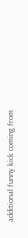additional funny kick coming from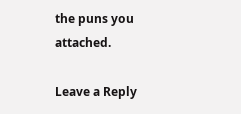the puns you attached.

Leave a Reply